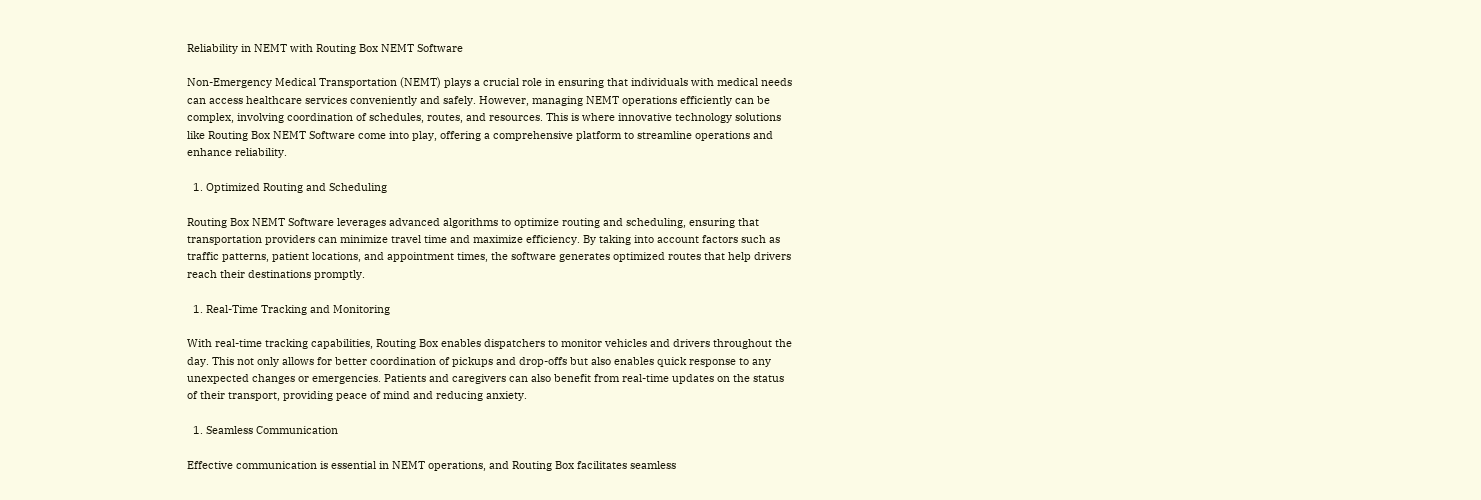Reliability in NEMT with Routing Box NEMT Software

Non-Emergency Medical Transportation (NEMT) plays a crucial role in ensuring that individuals with medical needs can access healthcare services conveniently and safely. However, managing NEMT operations efficiently can be complex, involving coordination of schedules, routes, and resources. This is where innovative technology solutions like Routing Box NEMT Software come into play, offering a comprehensive platform to streamline operations and enhance reliability.

  1. Optimized Routing and Scheduling

Routing Box NEMT Software leverages advanced algorithms to optimize routing and scheduling, ensuring that transportation providers can minimize travel time and maximize efficiency. By taking into account factors such as traffic patterns, patient locations, and appointment times, the software generates optimized routes that help drivers reach their destinations promptly.

  1. Real-Time Tracking and Monitoring

With real-time tracking capabilities, Routing Box enables dispatchers to monitor vehicles and drivers throughout the day. This not only allows for better coordination of pickups and drop-offs but also enables quick response to any unexpected changes or emergencies. Patients and caregivers can also benefit from real-time updates on the status of their transport, providing peace of mind and reducing anxiety.

  1. Seamless Communication

Effective communication is essential in NEMT operations, and Routing Box facilitates seamless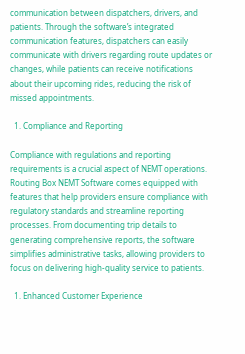communication between dispatchers, drivers, and patients. Through the software’s integrated communication features, dispatchers can easily communicate with drivers regarding route updates or changes, while patients can receive notifications about their upcoming rides, reducing the risk of missed appointments.

  1. Compliance and Reporting

Compliance with regulations and reporting requirements is a crucial aspect of NEMT operations. Routing Box NEMT Software comes equipped with features that help providers ensure compliance with regulatory standards and streamline reporting processes. From documenting trip details to generating comprehensive reports, the software simplifies administrative tasks, allowing providers to focus on delivering high-quality service to patients.

  1. Enhanced Customer Experience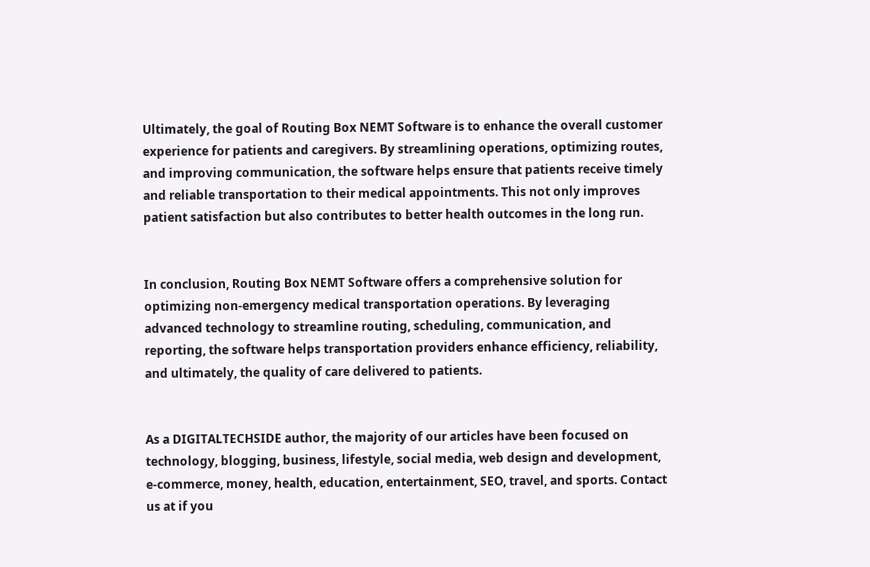Ultimately, the goal of Routing Box NEMT Software is to enhance the overall customer experience for patients and caregivers. By streamlining operations, optimizing routes, and improving communication, the software helps ensure that patients receive timely and reliable transportation to their medical appointments. This not only improves patient satisfaction but also contributes to better health outcomes in the long run.


In conclusion, Routing Box NEMT Software offers a comprehensive solution for optimizing non-emergency medical transportation operations. By leveraging advanced technology to streamline routing, scheduling, communication, and reporting, the software helps transportation providers enhance efficiency, reliability, and ultimately, the quality of care delivered to patients.


As a DIGITALTECHSIDE author, the majority of our articles have been focused on technology, blogging, business, lifestyle, social media, web design and development, e-commerce, money, health, education, entertainment, SEO, travel, and sports. Contact us at if you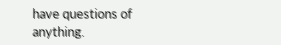have questions of anything.